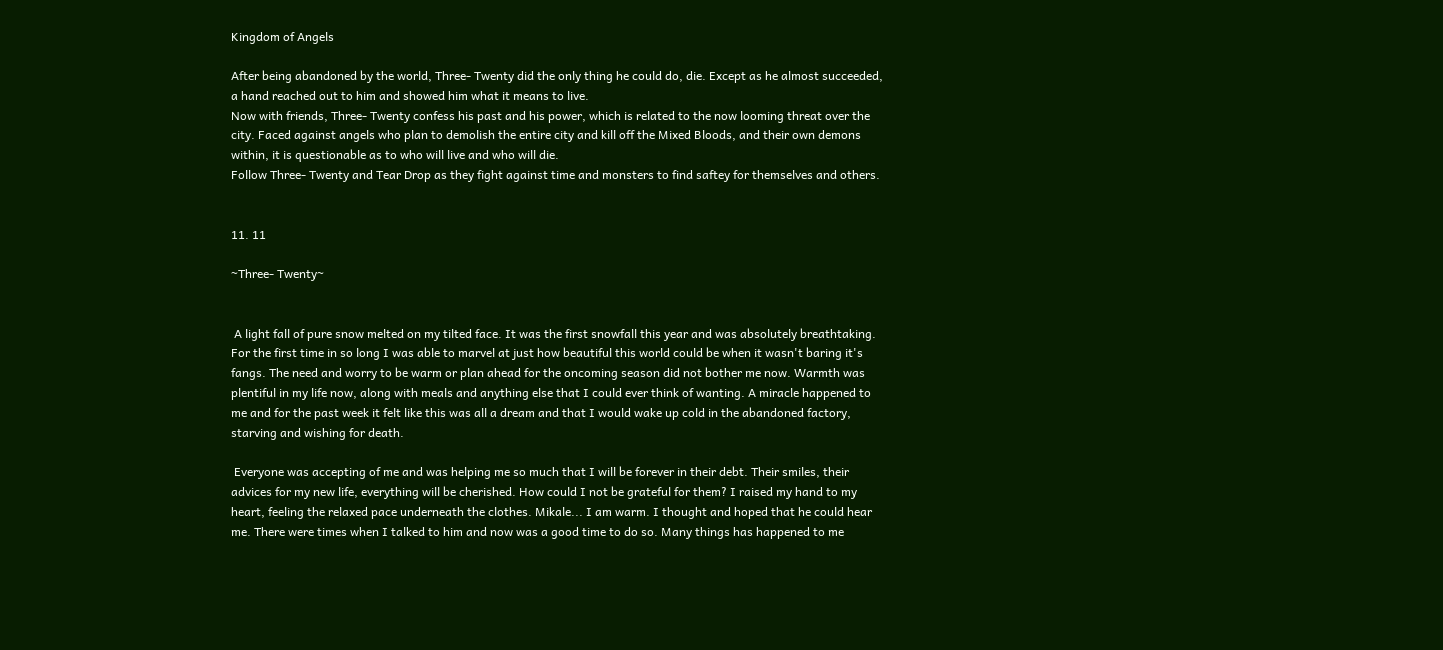Kingdom of Angels

After being abandoned by the world, Three- Twenty did the only thing he could do, die. Except as he almost succeeded, a hand reached out to him and showed him what it means to live.
Now with friends, Three- Twenty confess his past and his power, which is related to the now looming threat over the city. Faced against angels who plan to demolish the entire city and kill off the Mixed Bloods, and their own demons within, it is questionable as to who will live and who will die.
Follow Three- Twenty and Tear Drop as they fight against time and monsters to find saftey for themselves and others.


11. 11

~Three- Twenty~


 A light fall of pure snow melted on my tilted face. It was the first snowfall this year and was absolutely breathtaking. For the first time in so long I was able to marvel at just how beautiful this world could be when it wasn't baring it's fangs. The need and worry to be warm or plan ahead for the oncoming season did not bother me now. Warmth was plentiful in my life now, along with meals and anything else that I could ever think of wanting. A miracle happened to me and for the past week it felt like this was all a dream and that I would wake up cold in the abandoned factory, starving and wishing for death.

 Everyone was accepting of me and was helping me so much that I will be forever in their debt. Their smiles, their advices for my new life, everything will be cherished. How could I not be grateful for them? I raised my hand to my heart, feeling the relaxed pace underneath the clothes. Mikale... I am warm. I thought and hoped that he could hear me. There were times when I talked to him and now was a good time to do so. Many things has happened to me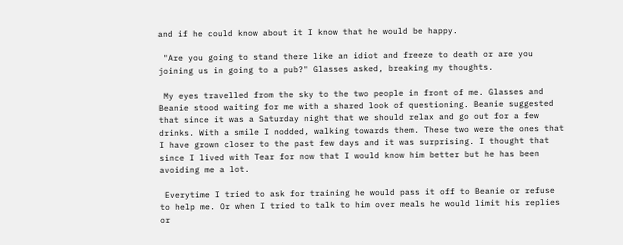and if he could know about it I know that he would be happy.

 "Are you going to stand there like an idiot and freeze to death or are you joining us in going to a pub?" Glasses asked, breaking my thoughts.

 My eyes travelled from the sky to the two people in front of me. Glasses and Beanie stood waiting for me with a shared look of questioning. Beanie suggested that since it was a Saturday night that we should relax and go out for a few drinks. With a smile I nodded, walking towards them. These two were the ones that I have grown closer to the past few days and it was surprising. I thought that since I lived with Tear for now that I would know him better but he has been avoiding me a lot.

 Everytime I tried to ask for training he would pass it off to Beanie or refuse to help me. Or when I tried to talk to him over meals he would limit his replies or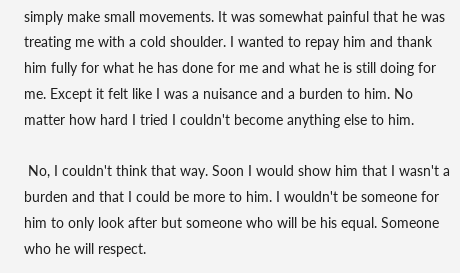simply make small movements. It was somewhat painful that he was treating me with a cold shoulder. I wanted to repay him and thank him fully for what he has done for me and what he is still doing for me. Except it felt like I was a nuisance and a burden to him. No matter how hard I tried I couldn't become anything else to him.

 No, I couldn't think that way. Soon I would show him that I wasn't a burden and that I could be more to him. I wouldn't be someone for him to only look after but someone who will be his equal. Someone who he will respect.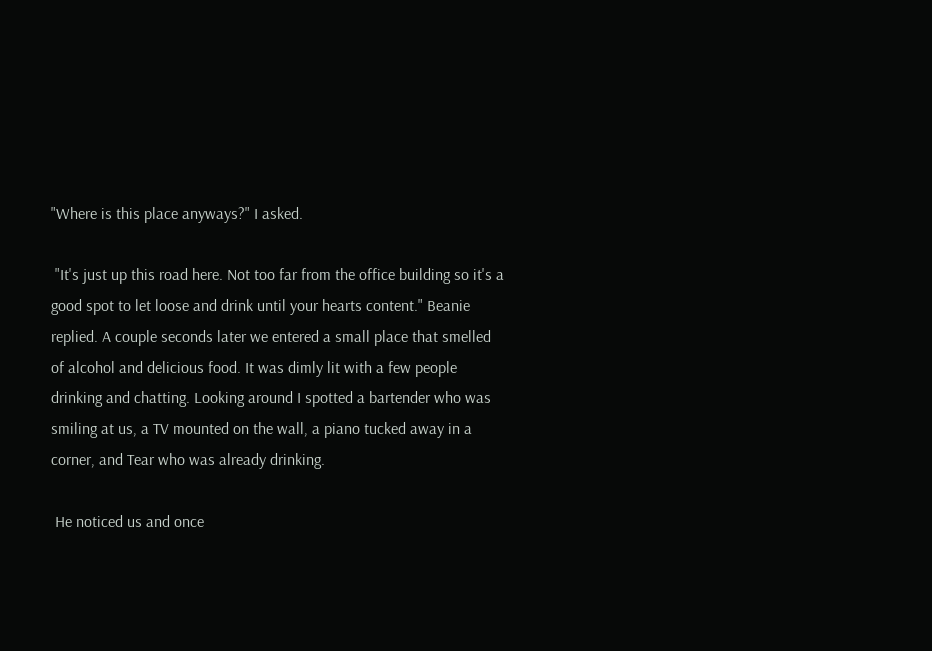"Where is this place anyways?" I asked.

 "It's just up this road here. Not too far from the office building so it's a good spot to let loose and drink until your hearts content." Beanie replied. A couple seconds later we entered a small place that smelled of alcohol and delicious food. It was dimly lit with a few people drinking and chatting. Looking around I spotted a bartender who was smiling at us, a TV mounted on the wall, a piano tucked away in a corner, and Tear who was already drinking.

 He noticed us and once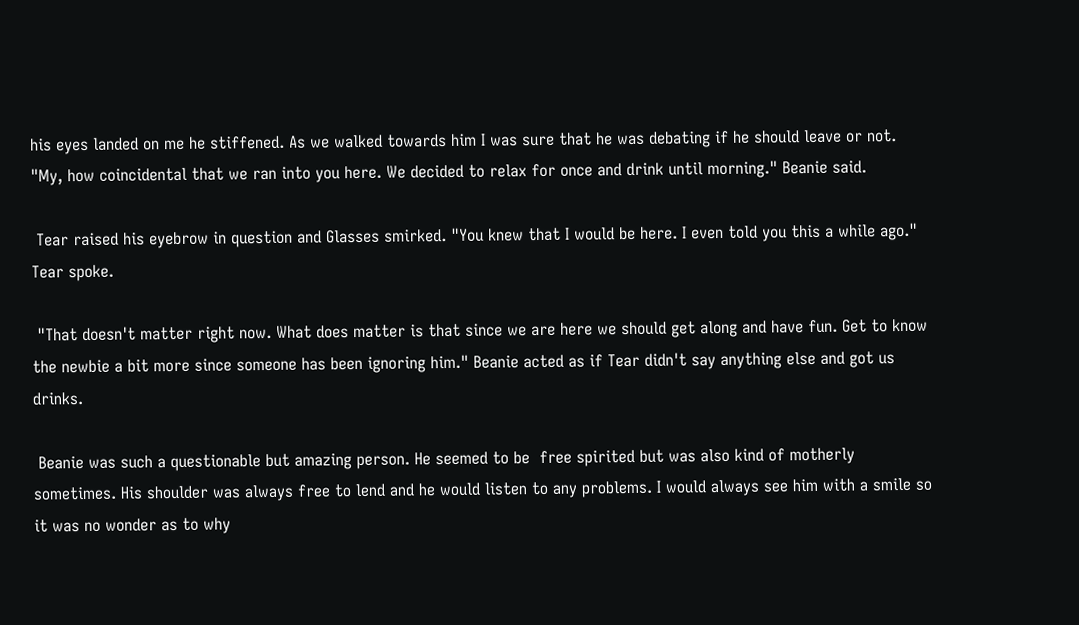his eyes landed on me he stiffened. As we walked towards him I was sure that he was debating if he should leave or not. "My, how coincidental that we ran into you here. We decided to relax for once and drink until morning." Beanie said.

 Tear raised his eyebrow in question and Glasses smirked. "You knew that I would be here. I even told you this a while ago." Tear spoke.

 "That doesn't matter right now. What does matter is that since we are here we should get along and have fun. Get to know the newbie a bit more since someone has been ignoring him." Beanie acted as if Tear didn't say anything else and got us drinks.

 Beanie was such a questionable but amazing person. He seemed to be  free spirited but was also kind of motherly sometimes. His shoulder was always free to lend and he would listen to any problems. I would always see him with a smile so it was no wonder as to why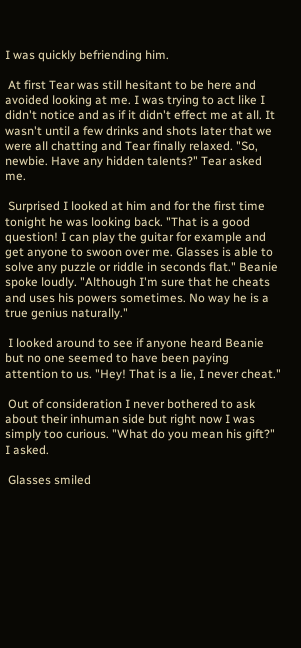I was quickly befriending him.

 At first Tear was still hesitant to be here and avoided looking at me. I was trying to act like I didn't notice and as if it didn't effect me at all. It wasn't until a few drinks and shots later that we were all chatting and Tear finally relaxed. "So, newbie. Have any hidden talents?" Tear asked me.

 Surprised I looked at him and for the first time tonight he was looking back. "That is a good question! I can play the guitar for example and get anyone to swoon over me. Glasses is able to solve any puzzle or riddle in seconds flat." Beanie spoke loudly. "Although I'm sure that he cheats and uses his powers sometimes. No way he is a true genius naturally."

 I looked around to see if anyone heard Beanie but no one seemed to have been paying attention to us. "Hey! That is a lie, I never cheat."

 Out of consideration I never bothered to ask about their inhuman side but right now I was simply too curious. "What do you mean his gift?" I asked.

 Glasses smiled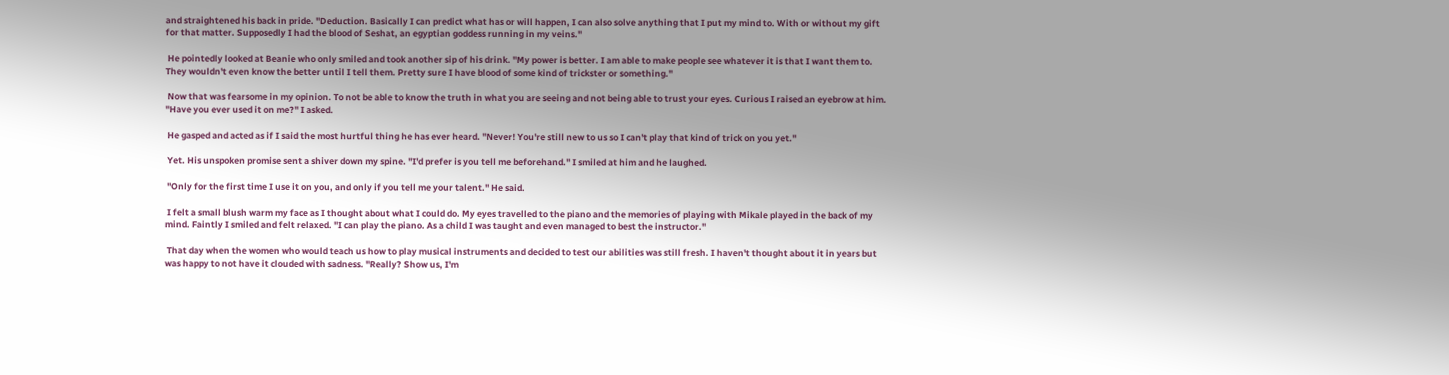and straightened his back in pride. "Deduction. Basically I can predict what has or will happen, I can also solve anything that I put my mind to. With or without my gift for that matter. Supposedly I had the blood of Seshat, an egyptian goddess running in my veins."

 He pointedly looked at Beanie who only smiled and took another sip of his drink. "My power is better. I am able to make people see whatever it is that I want them to. They wouldn't even know the better until I tell them. Pretty sure I have blood of some kind of trickster or something."

 Now that was fearsome in my opinion. To not be able to know the truth in what you are seeing and not being able to trust your eyes. Curious I raised an eyebrow at him. "Have you ever used it on me?" I asked.

 He gasped and acted as if I said the most hurtful thing he has ever heard. "Never! You're still new to us so I can't play that kind of trick on you yet."

 Yet. His unspoken promise sent a shiver down my spine. "I'd prefer is you tell me beforehand." I smiled at him and he laughed.

 "Only for the first time I use it on you, and only if you tell me your talent." He said.

 I felt a small blush warm my face as I thought about what I could do. My eyes travelled to the piano and the memories of playing with Mikale played in the back of my mind. Faintly I smiled and felt relaxed. "I can play the piano. As a child I was taught and even managed to best the instructor."

 That day when the women who would teach us how to play musical instruments and decided to test our abilities was still fresh. I haven't thought about it in years but was happy to not have it clouded with sadness. "Really? Show us, I'm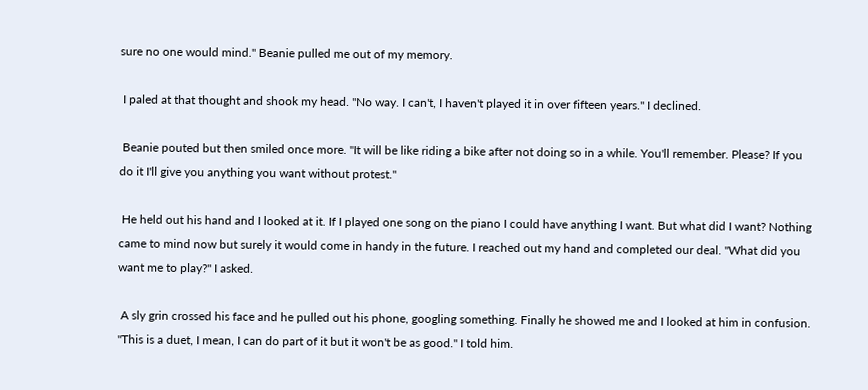sure no one would mind." Beanie pulled me out of my memory.

 I paled at that thought and shook my head. "No way. I can't, I haven't played it in over fifteen years." I declined.

 Beanie pouted but then smiled once more. "It will be like riding a bike after not doing so in a while. You'll remember. Please? If you do it I'll give you anything you want without protest."

 He held out his hand and I looked at it. If I played one song on the piano I could have anything I want. But what did I want? Nothing came to mind now but surely it would come in handy in the future. I reached out my hand and completed our deal. "What did you want me to play?" I asked.

 A sly grin crossed his face and he pulled out his phone, googling something. Finally he showed me and I looked at him in confusion. "This is a duet, I mean, I can do part of it but it won't be as good." I told him.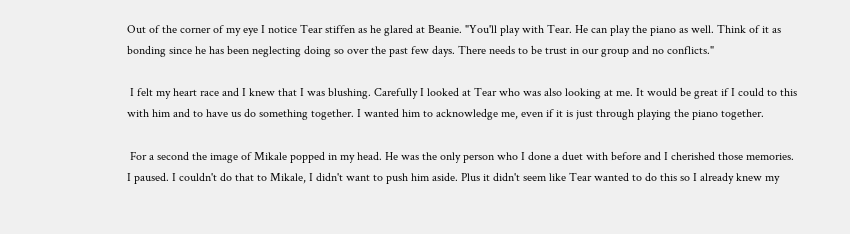Out of the corner of my eye I notice Tear stiffen as he glared at Beanie. "You'll play with Tear. He can play the piano as well. Think of it as bonding since he has been neglecting doing so over the past few days. There needs to be trust in our group and no conflicts."

 I felt my heart race and I knew that I was blushing. Carefully I looked at Tear who was also looking at me. It would be great if I could to this with him and to have us do something together. I wanted him to acknowledge me, even if it is just through playing the piano together.

 For a second the image of Mikale popped in my head. He was the only person who I done a duet with before and I cherished those memories. I paused. I couldn't do that to Mikale, I didn't want to push him aside. Plus it didn't seem like Tear wanted to do this so I already knew my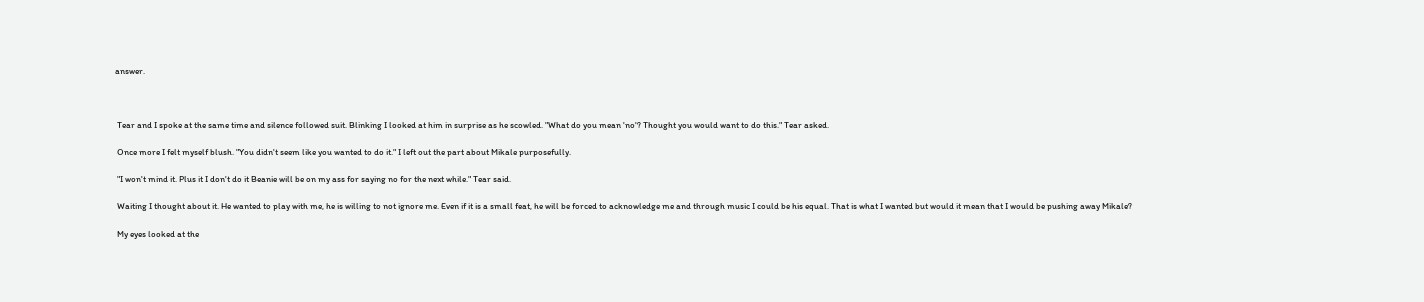answer.



 Tear and I spoke at the same time and silence followed suit. Blinking I looked at him in surprise as he scowled. "What do you mean 'no'? Thought you would want to do this." Tear asked.

 Once more I felt myself blush. "You didn't seem like you wanted to do it." I left out the part about Mikale purposefully.

 "I won't mind it. Plus it I don't do it Beanie will be on my ass for saying no for the next while." Tear said.

 Waiting I thought about it. He wanted to play with me, he is willing to not ignore me. Even if it is a small feat, he will be forced to acknowledge me and through music I could be his equal. That is what I wanted but would it mean that I would be pushing away Mikale?

 My eyes looked at the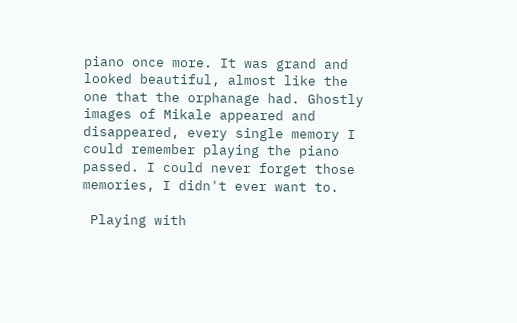piano once more. It was grand and looked beautiful, almost like the one that the orphanage had. Ghostly images of Mikale appeared and disappeared, every single memory I could remember playing the piano passed. I could never forget those memories, I didn't ever want to.

 Playing with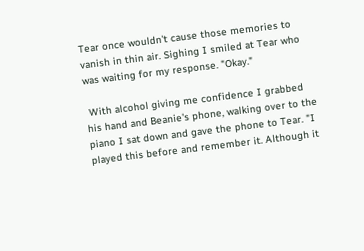Tear once wouldn't cause those memories to vanish in thin air. Sighing I smiled at Tear who was waiting for my response. "Okay."

 With alcohol giving me confidence I grabbed his hand and Beanie's phone, walking over to the piano I sat down and gave the phone to Tear. "I played this before and remember it. Although it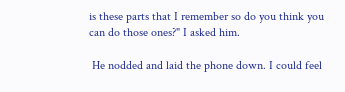is these parts that I remember so do you think you can do those ones?" I asked him.

 He nodded and laid the phone down. I could feel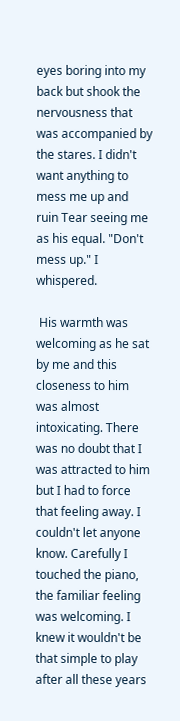eyes boring into my back but shook the nervousness that was accompanied by the stares. I didn't want anything to mess me up and ruin Tear seeing me as his equal. "Don't mess up." I whispered.

 His warmth was welcoming as he sat by me and this closeness to him was almost intoxicating. There was no doubt that I was attracted to him but I had to force that feeling away. I couldn't let anyone know. Carefully I touched the piano, the familiar feeling was welcoming. I knew it wouldn't be that simple to play after all these years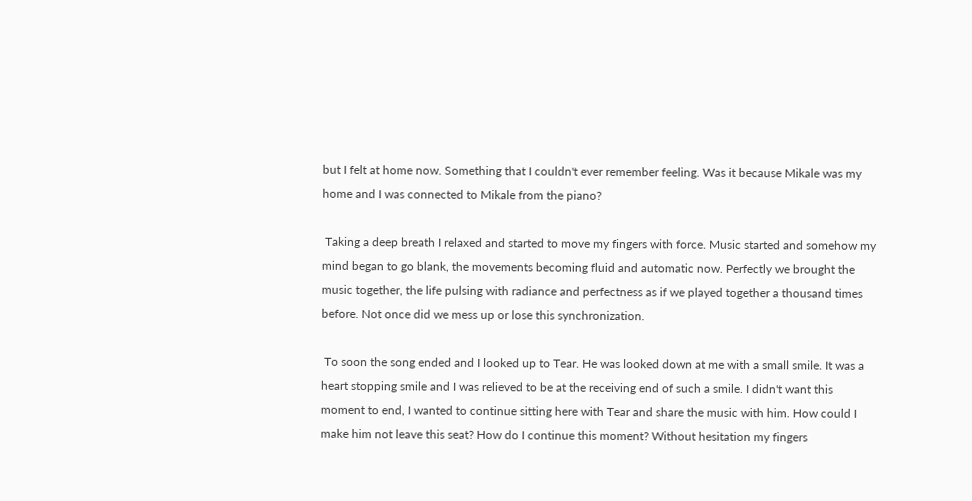but I felt at home now. Something that I couldn't ever remember feeling. Was it because Mikale was my home and I was connected to Mikale from the piano?

 Taking a deep breath I relaxed and started to move my fingers with force. Music started and somehow my mind began to go blank, the movements becoming fluid and automatic now. Perfectly we brought the music together, the life pulsing with radiance and perfectness as if we played together a thousand times before. Not once did we mess up or lose this synchronization.

 To soon the song ended and I looked up to Tear. He was looked down at me with a small smile. It was a heart stopping smile and I was relieved to be at the receiving end of such a smile. I didn't want this moment to end, I wanted to continue sitting here with Tear and share the music with him. How could I make him not leave this seat? How do I continue this moment? Without hesitation my fingers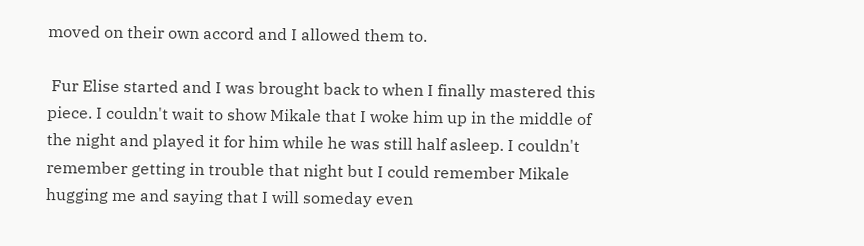moved on their own accord and I allowed them to.

 Fur Elise started and I was brought back to when I finally mastered this piece. I couldn't wait to show Mikale that I woke him up in the middle of the night and played it for him while he was still half asleep. I couldn't remember getting in trouble that night but I could remember Mikale hugging me and saying that I will someday even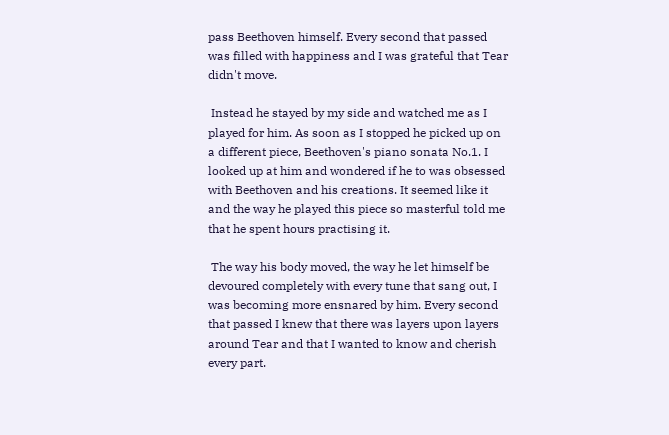pass Beethoven himself. Every second that passed was filled with happiness and I was grateful that Tear didn't move.

 Instead he stayed by my side and watched me as I played for him. As soon as I stopped he picked up on a different piece, Beethoven's piano sonata No.1. I looked up at him and wondered if he to was obsessed with Beethoven and his creations. It seemed like it and the way he played this piece so masterful told me that he spent hours practising it.

 The way his body moved, the way he let himself be devoured completely with every tune that sang out, I was becoming more ensnared by him. Every second that passed I knew that there was layers upon layers around Tear and that I wanted to know and cherish every part.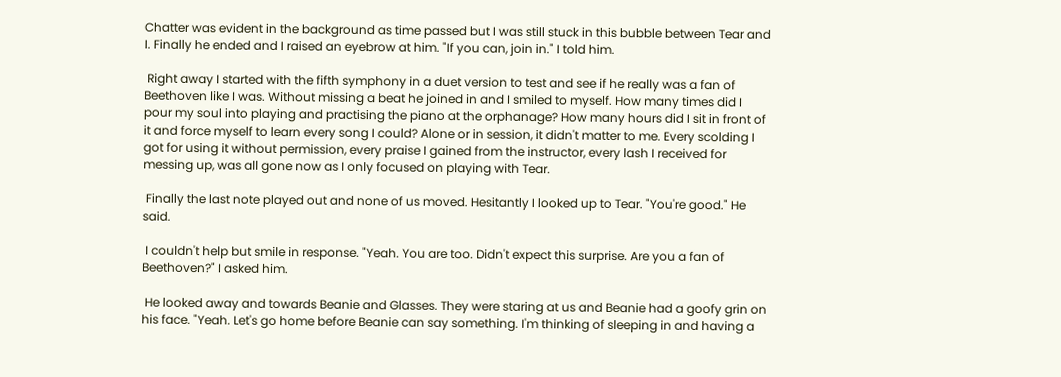Chatter was evident in the background as time passed but I was still stuck in this bubble between Tear and I. Finally he ended and I raised an eyebrow at him. "If you can, join in." I told him.

 Right away I started with the fifth symphony in a duet version to test and see if he really was a fan of Beethoven like I was. Without missing a beat he joined in and I smiled to myself. How many times did I pour my soul into playing and practising the piano at the orphanage? How many hours did I sit in front of it and force myself to learn every song I could? Alone or in session, it didn't matter to me. Every scolding I got for using it without permission, every praise I gained from the instructor, every lash I received for messing up, was all gone now as I only focused on playing with Tear.

 Finally the last note played out and none of us moved. Hesitantly I looked up to Tear. "You're good." He said.

 I couldn't help but smile in response. "Yeah. You are too. Didn't expect this surprise. Are you a fan of Beethoven?" I asked him.

 He looked away and towards Beanie and Glasses. They were staring at us and Beanie had a goofy grin on his face. "Yeah. Let's go home before Beanie can say something. I'm thinking of sleeping in and having a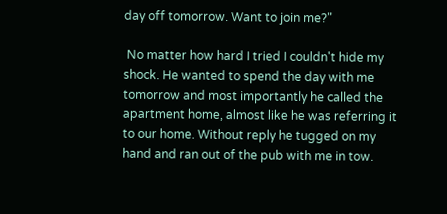day off tomorrow. Want to join me?"

 No matter how hard I tried I couldn't hide my shock. He wanted to spend the day with me tomorrow and most importantly he called the apartment home, almost like he was referring it to our home. Without reply he tugged on my hand and ran out of the pub with me in tow.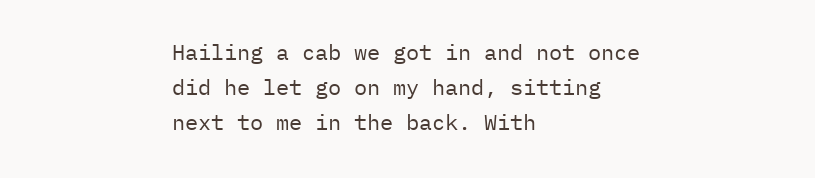Hailing a cab we got in and not once did he let go on my hand, sitting next to me in the back. With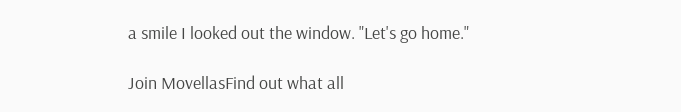a smile I looked out the window. "Let's go home."

Join MovellasFind out what all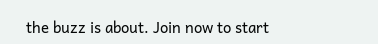the buzz is about. Join now to start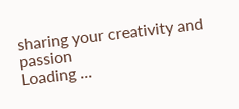sharing your creativity and passion
Loading ...